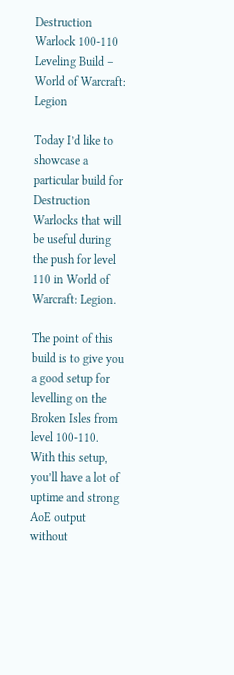Destruction Warlock 100-110 Leveling Build – World of Warcraft: Legion

Today I’d like to showcase a particular build for Destruction Warlocks that will be useful during the push for level 110 in World of Warcraft: Legion.

The point of this build is to give you a good setup for levelling on the Broken Isles from level 100-110. With this setup, you’ll have a lot of uptime and strong AoE output without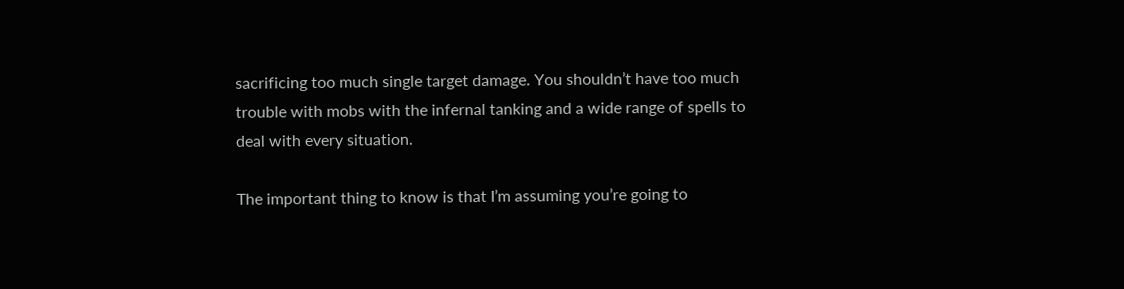sacrificing too much single target damage. You shouldn’t have too much trouble with mobs with the infernal tanking and a wide range of spells to deal with every situation.

The important thing to know is that I’m assuming you’re going to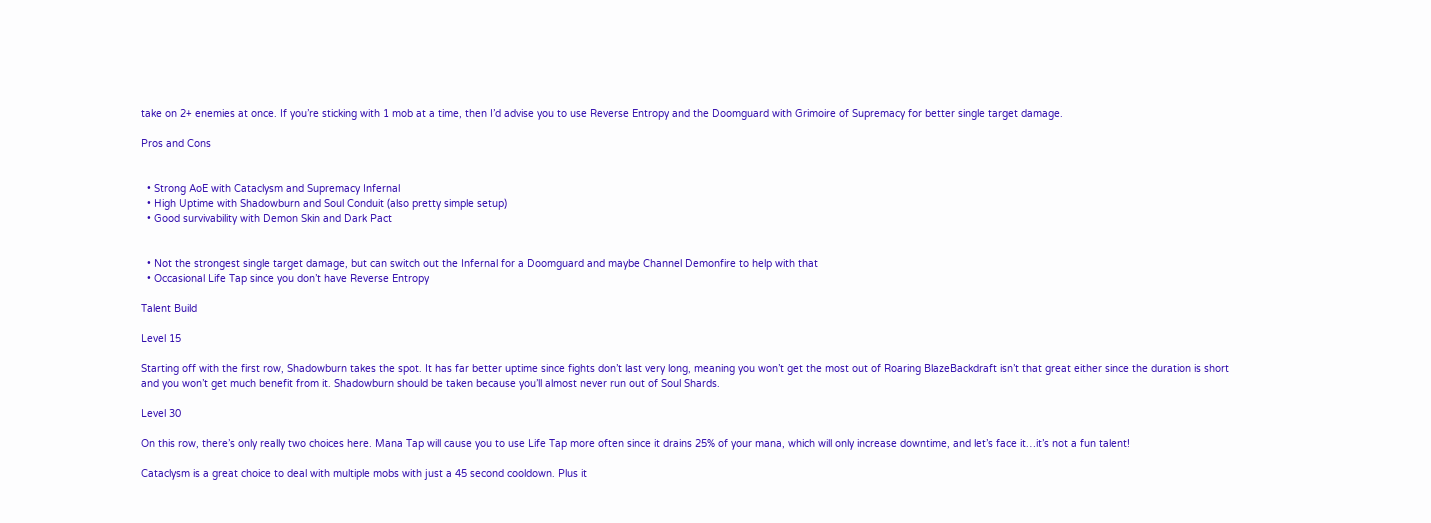take on 2+ enemies at once. If you’re sticking with 1 mob at a time, then I’d advise you to use Reverse Entropy and the Doomguard with Grimoire of Supremacy for better single target damage.

Pros and Cons


  • Strong AoE with Cataclysm and Supremacy Infernal
  • High Uptime with Shadowburn and Soul Conduit (also pretty simple setup)
  • Good survivability with Demon Skin and Dark Pact


  • Not the strongest single target damage, but can switch out the Infernal for a Doomguard and maybe Channel Demonfire to help with that
  • Occasional Life Tap since you don’t have Reverse Entropy

Talent Build

Level 15

Starting off with the first row, Shadowburn takes the spot. It has far better uptime since fights don’t last very long, meaning you won’t get the most out of Roaring BlazeBackdraft isn’t that great either since the duration is short and you won’t get much benefit from it. Shadowburn should be taken because you’ll almost never run out of Soul Shards.

Level 30

On this row, there’s only really two choices here. Mana Tap will cause you to use Life Tap more often since it drains 25% of your mana, which will only increase downtime, and let’s face it…it’s not a fun talent!

Cataclysm is a great choice to deal with multiple mobs with just a 45 second cooldown. Plus it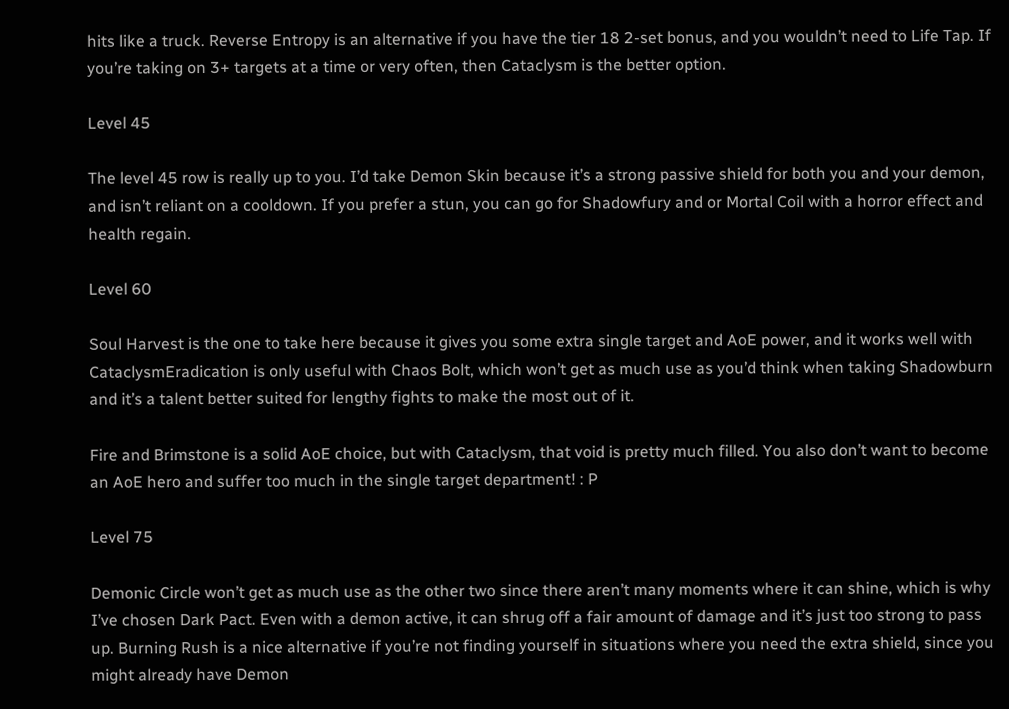hits like a truck. Reverse Entropy is an alternative if you have the tier 18 2-set bonus, and you wouldn’t need to Life Tap. If you’re taking on 3+ targets at a time or very often, then Cataclysm is the better option.

Level 45

The level 45 row is really up to you. I’d take Demon Skin because it’s a strong passive shield for both you and your demon, and isn’t reliant on a cooldown. If you prefer a stun, you can go for Shadowfury and or Mortal Coil with a horror effect and health regain.

Level 60

Soul Harvest is the one to take here because it gives you some extra single target and AoE power, and it works well with CataclysmEradication is only useful with Chaos Bolt, which won’t get as much use as you’d think when taking Shadowburn and it’s a talent better suited for lengthy fights to make the most out of it.

Fire and Brimstone is a solid AoE choice, but with Cataclysm, that void is pretty much filled. You also don’t want to become an AoE hero and suffer too much in the single target department! : P

Level 75

Demonic Circle won’t get as much use as the other two since there aren’t many moments where it can shine, which is why I’ve chosen Dark Pact. Even with a demon active, it can shrug off a fair amount of damage and it’s just too strong to pass up. Burning Rush is a nice alternative if you’re not finding yourself in situations where you need the extra shield, since you might already have Demon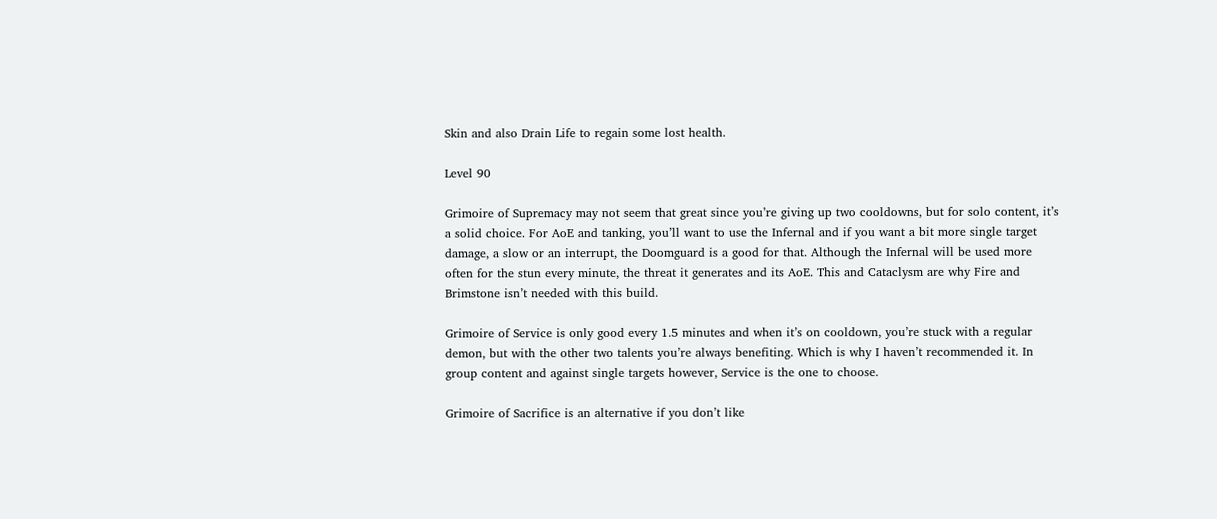Skin and also Drain Life to regain some lost health.

Level 90

Grimoire of Supremacy may not seem that great since you’re giving up two cooldowns, but for solo content, it’s a solid choice. For AoE and tanking, you’ll want to use the Infernal and if you want a bit more single target damage, a slow or an interrupt, the Doomguard is a good for that. Although the Infernal will be used more often for the stun every minute, the threat it generates and its AoE. This and Cataclysm are why Fire and Brimstone isn’t needed with this build.

Grimoire of Service is only good every 1.5 minutes and when it’s on cooldown, you’re stuck with a regular demon, but with the other two talents you’re always benefiting. Which is why I haven’t recommended it. In group content and against single targets however, Service is the one to choose.

Grimoire of Sacrifice is an alternative if you don’t like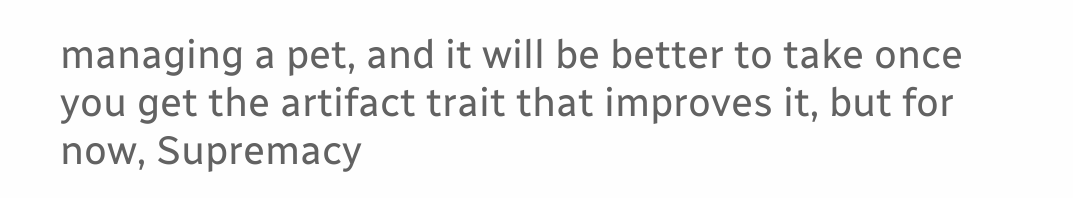managing a pet, and it will be better to take once you get the artifact trait that improves it, but for now, Supremacy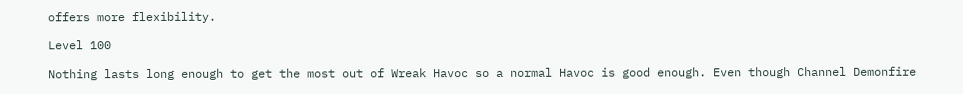offers more flexibility.

Level 100

Nothing lasts long enough to get the most out of Wreak Havoc so a normal Havoc is good enough. Even though Channel Demonfire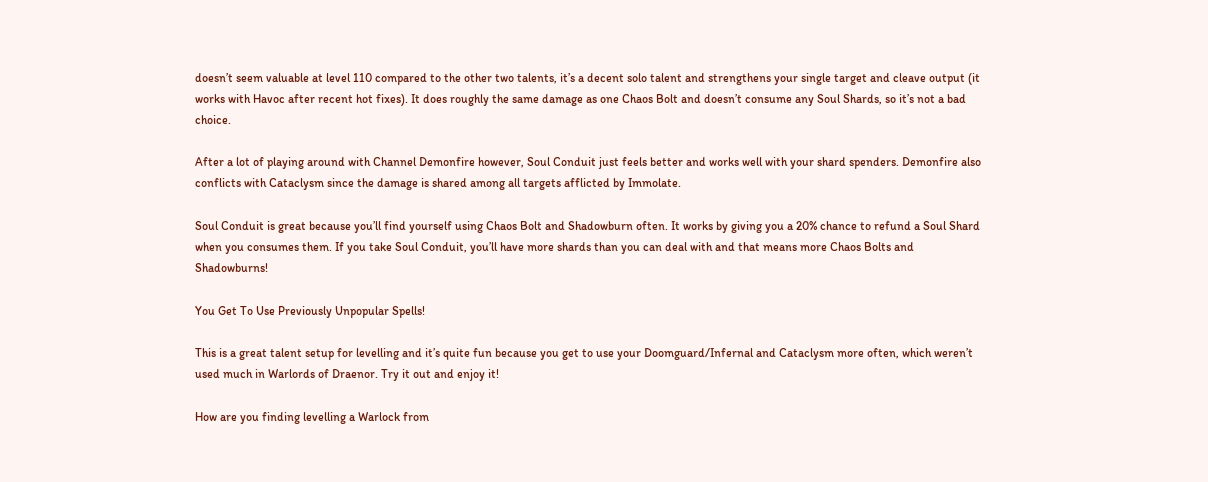doesn’t seem valuable at level 110 compared to the other two talents, it’s a decent solo talent and strengthens your single target and cleave output (it works with Havoc after recent hot fixes). It does roughly the same damage as one Chaos Bolt and doesn’t consume any Soul Shards, so it’s not a bad choice.

After a lot of playing around with Channel Demonfire however, Soul Conduit just feels better and works well with your shard spenders. Demonfire also conflicts with Cataclysm since the damage is shared among all targets afflicted by Immolate.

Soul Conduit is great because you’ll find yourself using Chaos Bolt and Shadowburn often. It works by giving you a 20% chance to refund a Soul Shard when you consumes them. If you take Soul Conduit, you’ll have more shards than you can deal with and that means more Chaos Bolts and Shadowburns!

You Get To Use Previously Unpopular Spells!

This is a great talent setup for levelling and it’s quite fun because you get to use your Doomguard/Infernal and Cataclysm more often, which weren’t used much in Warlords of Draenor. Try it out and enjoy it!

How are you finding levelling a Warlock from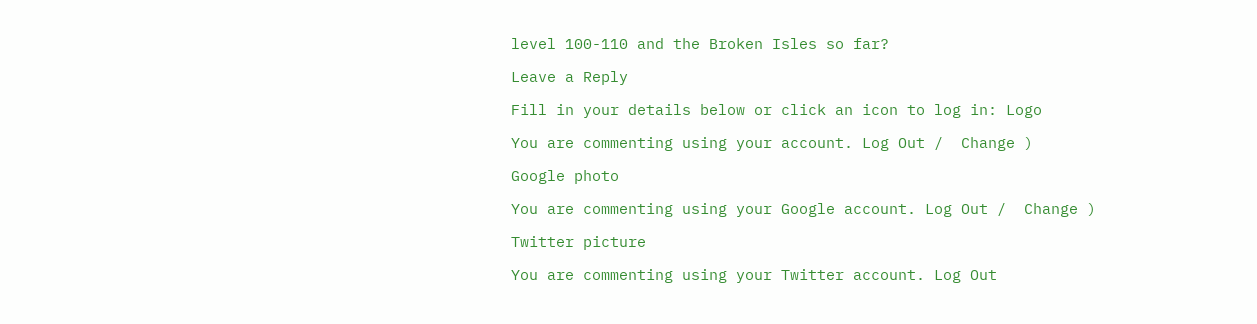level 100-110 and the Broken Isles so far?

Leave a Reply

Fill in your details below or click an icon to log in: Logo

You are commenting using your account. Log Out /  Change )

Google photo

You are commenting using your Google account. Log Out /  Change )

Twitter picture

You are commenting using your Twitter account. Log Out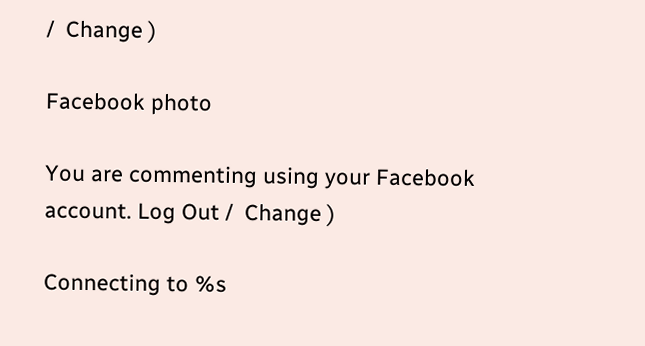/  Change )

Facebook photo

You are commenting using your Facebook account. Log Out /  Change )

Connecting to %s